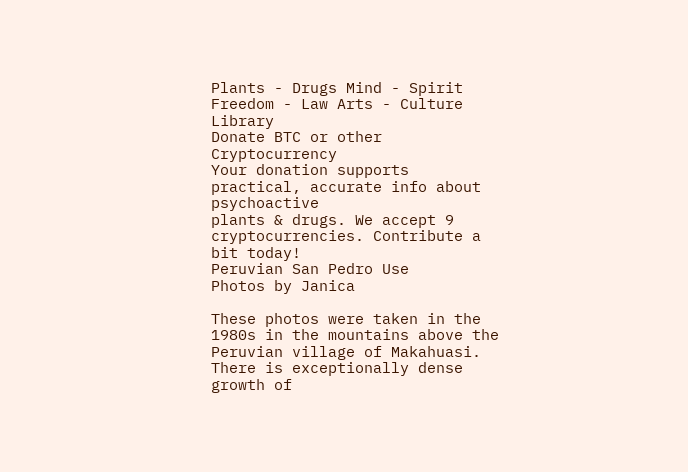Plants - Drugs Mind - Spirit Freedom - Law Arts - Culture Library
Donate BTC or other Cryptocurrency
Your donation supports practical, accurate info about psychoactive
plants & drugs. We accept 9 cryptocurrencies. Contribute a bit today!
Peruvian San Pedro Use
Photos by Janica

These photos were taken in the 1980s in the mountains above the Peruvian village of Makahuasi. There is exceptionally dense growth of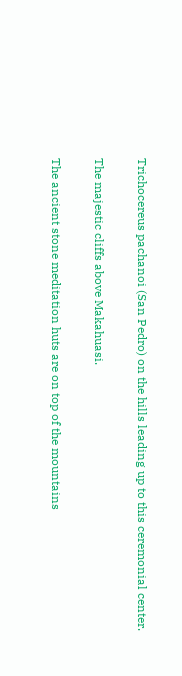Trichocereus pachanoi (San Pedro) on the hills leading up to this ceremonial center.

The majestic cliffs above Makahuasi.

The ancient stone meditation huts are on top of the mountains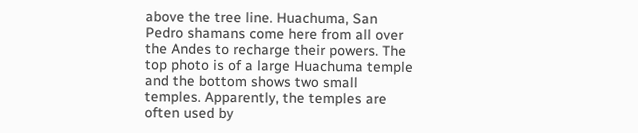above the tree line. Huachuma, San Pedro shamans come here from all over the Andes to recharge their powers. The top photo is of a large Huachuma temple and the bottom shows two small temples. Apparently, the temples are often used by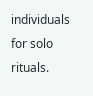individuals for solo rituals.